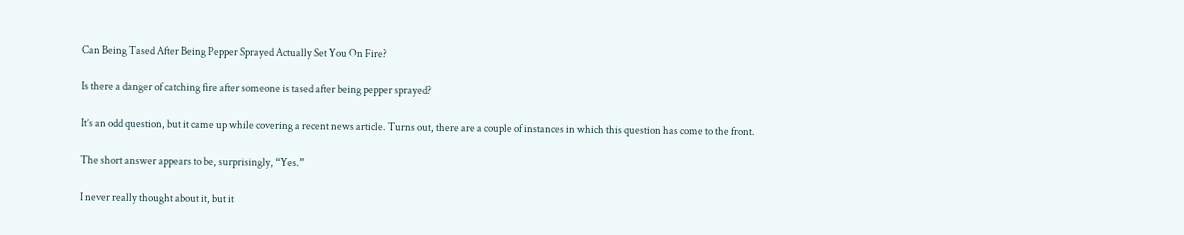Can Being Tased After Being Pepper Sprayed Actually Set You On Fire?

Is there a danger of catching fire after someone is tased after being pepper sprayed?

It’s an odd question, but it came up while covering a recent news article. Turns out, there are a couple of instances in which this question has come to the front.

The short answer appears to be, surprisingly, “Yes.”

I never really thought about it, but it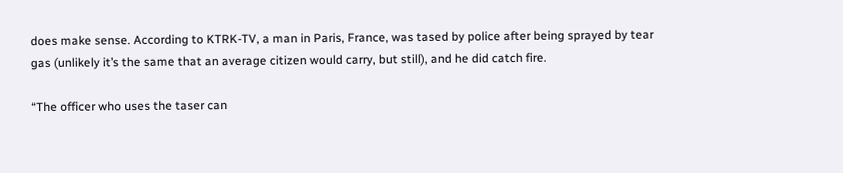does make sense. According to KTRK-TV, a man in Paris, France, was tased by police after being sprayed by tear gas (unlikely it’s the same that an average citizen would carry, but still), and he did catch fire.

“The officer who uses the taser can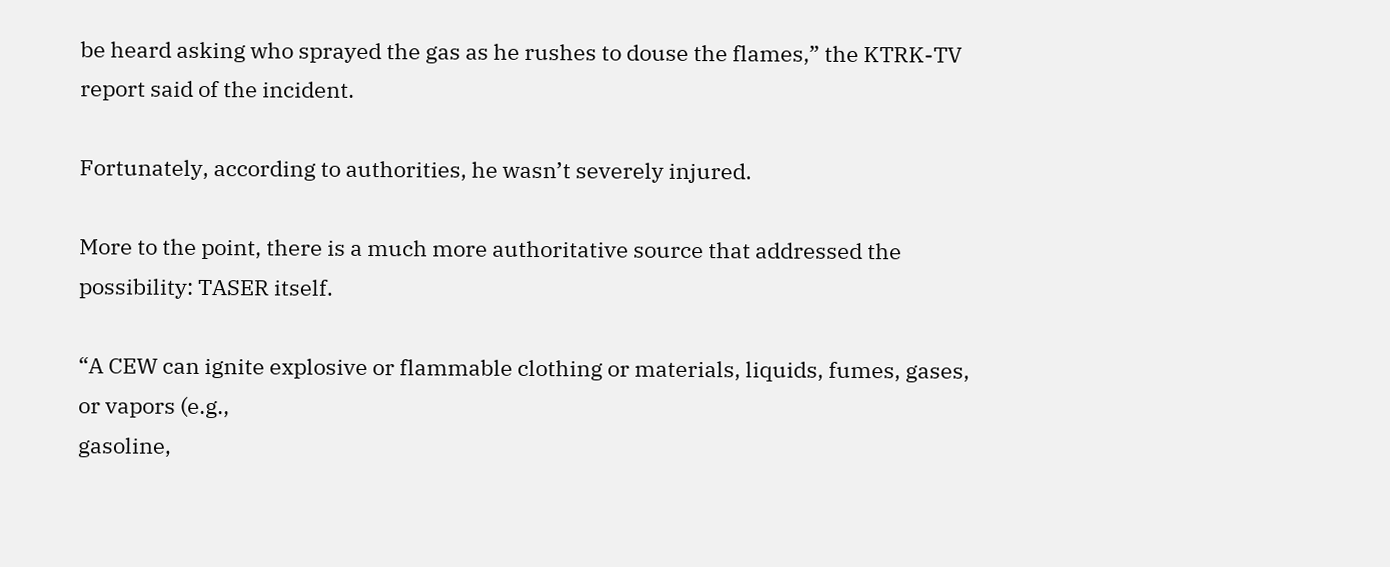be heard asking who sprayed the gas as he rushes to douse the flames,” the KTRK-TV report said of the incident.

Fortunately, according to authorities, he wasn’t severely injured.

More to the point, there is a much more authoritative source that addressed the possibility: TASER itself.

“A CEW can ignite explosive or flammable clothing or materials, liquids, fumes, gases, or vapors (e.g.,
gasoline,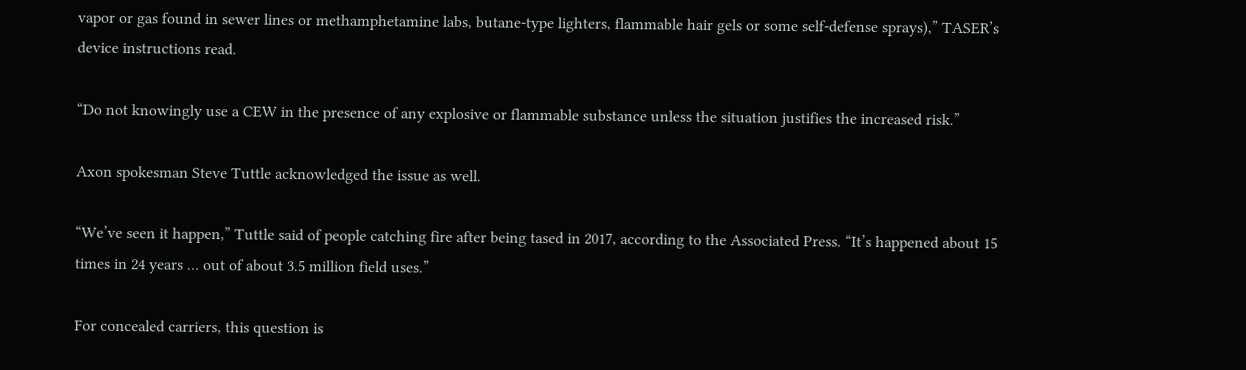vapor or gas found in sewer lines or methamphetamine labs, butane-type lighters, flammable hair gels or some self-defense sprays),” TASER’s device instructions read.

“Do not knowingly use a CEW in the presence of any explosive or flammable substance unless the situation justifies the increased risk.”

Axon spokesman Steve Tuttle acknowledged the issue as well.

“We’ve seen it happen,” Tuttle said of people catching fire after being tased in 2017, according to the Associated Press. “It’s happened about 15 times in 24 years … out of about 3.5 million field uses.”

For concealed carriers, this question is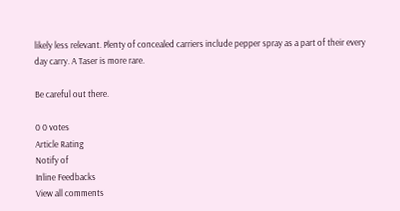likely less relevant. Plenty of concealed carriers include pepper spray as a part of their every day carry. A Taser is more rare.

Be careful out there.

0 0 votes
Article Rating
Notify of
Inline Feedbacks
View all comments